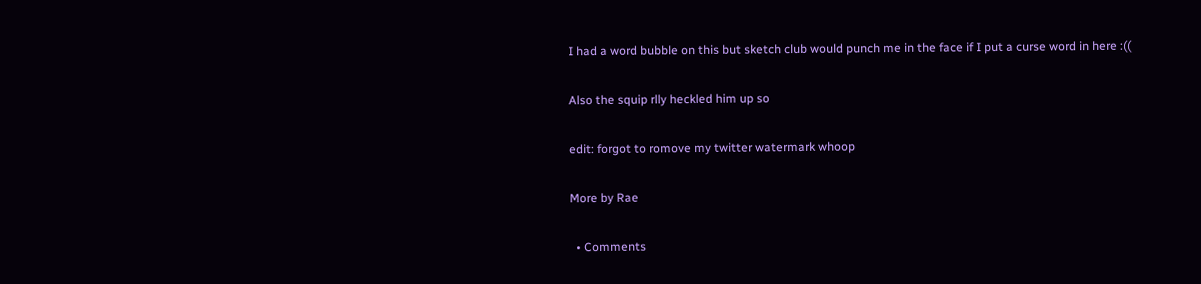I had a word bubble on this but sketch club would punch me in the face if I put a curse word in here :((

Also the squip rlly heckled him up so

edit: forgot to romove my twitter watermark whoop

More by Rae

  • Comments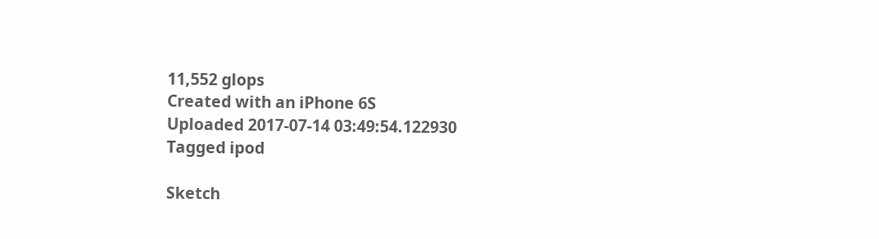11,552 glops
Created with an iPhone 6S
Uploaded 2017-07-14 03:49:54.122930
Tagged ipod

Sketch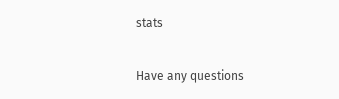stats

Have any questions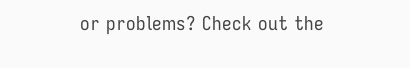or problems? Check out the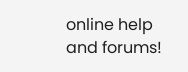online help and forums!